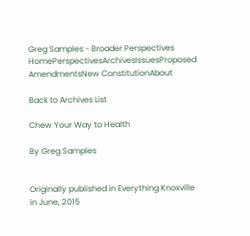Greg Samples - Broader Perspectives
HomePerspectivesArchivesIssuesProposed AmendmentsNew ConstitutionAbout

Back to Archives List

Chew Your Way to Health

By Greg Samples


Originally published in Everything Knoxville in June, 2015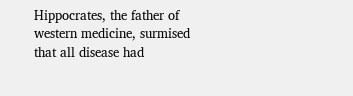Hippocrates, the father of western medicine, surmised that all disease had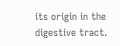its origin in the digestive tract.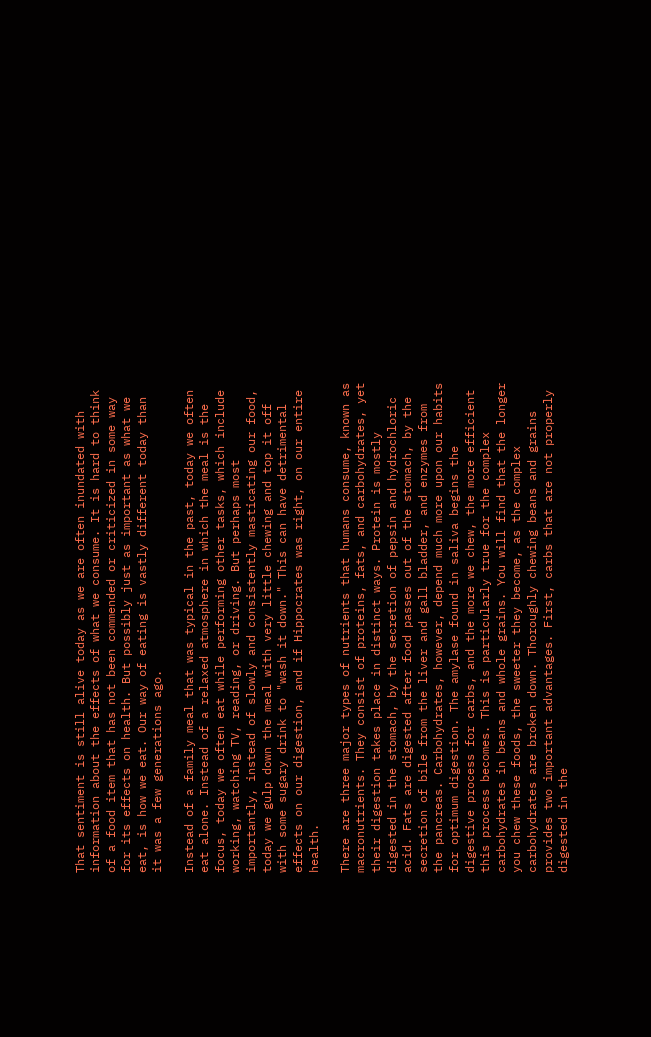That sentiment is still alive today as we are often inundated with information about the effects of what we consume. It is hard to think of a food item that has not been commended or criticized in some way for its effects on health. But possibly just as important as what we eat, is how we eat. Our way of eating is vastly different today than it was a few generations ago.

Instead of a family meal that was typical in the past, today we often eat alone. Instead of a relaxed atmosphere in which the meal is the focus, today we often eat while performing other tasks, which include working, watching TV, reading, or driving. But perhaps most importantly, instead of slowly and consistently masticating our food, today we gulp down the meal with very little chewing and top it off with some sugary drink to "wash it down." This can have detrimental effects on our digestion, and if Hippocrates was right, on our entire health.

There are three major types of nutrients that humans consume, known as macronutrients. They consist of proteins, fats, and carbohydrates, yet their digestion takes place in distinct ways. Protein is mostly digested in the stomach, by the secretion of pepsin and hydrochloric acid. Fats are digested after food passes out of the stomach, by the secretion of bile from the liver and gall bladder, and enzymes from the pancreas. Carbohydrates, however, depend much more upon our habits for optimum digestion. The amylase found in saliva begins the digestive process for carbs, and the more we chew, the more efficient this process becomes. This is particularly true for the complex carbohydrates in beans and whole grains. You will find that the longer you chew these foods, the sweeter they become, as the complex carbohydrates are broken down. Thoroughly chewing beans and grains provides two important advantages. First, carbs that are not properly digested in the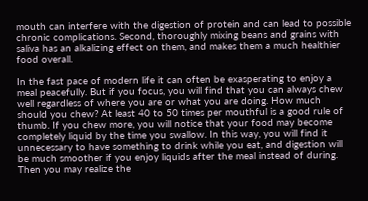mouth can interfere with the digestion of protein and can lead to possible chronic complications. Second, thoroughly mixing beans and grains with saliva has an alkalizing effect on them, and makes them a much healthier food overall.

In the fast pace of modern life it can often be exasperating to enjoy a meal peacefully. But if you focus, you will find that you can always chew well regardless of where you are or what you are doing. How much should you chew? At least 40 to 50 times per mouthful is a good rule of thumb. If you chew more, you will notice that your food may become completely liquid by the time you swallow. In this way, you will find it unnecessary to have something to drink while you eat, and digestion will be much smoother if you enjoy liquids after the meal instead of during. Then you may realize the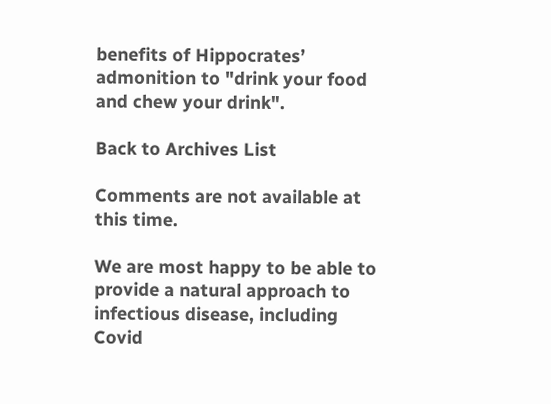benefits of Hippocrates’ admonition to "drink your food and chew your drink".

Back to Archives List

Comments are not available at this time.

We are most happy to be able to provide a natural approach to infectious disease, including Covid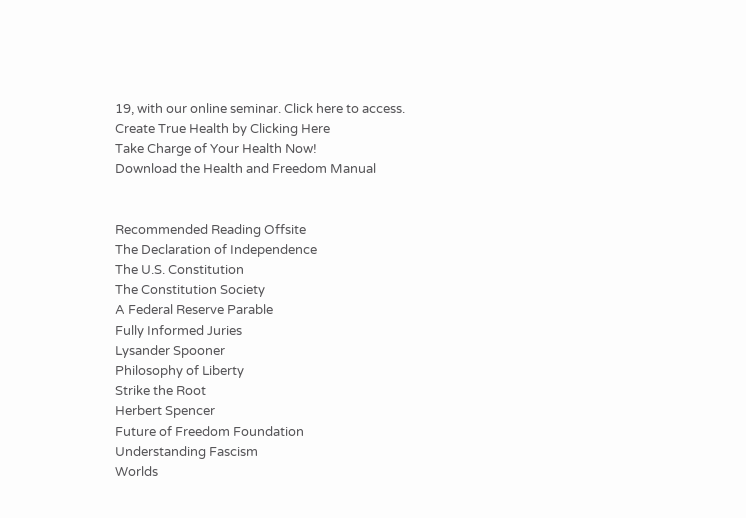19, with our online seminar. Click here to access.
Create True Health by Clicking Here
Take Charge of Your Health Now!
Download the Health and Freedom Manual


Recommended Reading Offsite
The Declaration of Independence
The U.S. Constitution
The Constitution Society
A Federal Reserve Parable
Fully Informed Juries
Lysander Spooner
Philosophy of Liberty
Strike the Root
Herbert Spencer
Future of Freedom Foundation
Understanding Fascism
Worlds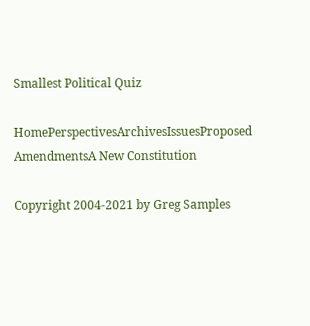Smallest Political Quiz

HomePerspectivesArchivesIssuesProposed AmendmentsA New Constitution

Copyright 2004-2021 by Greg Samples